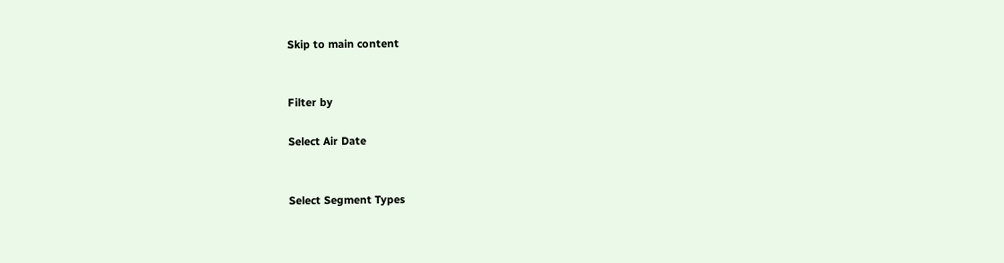Skip to main content


Filter by

Select Air Date


Select Segment Types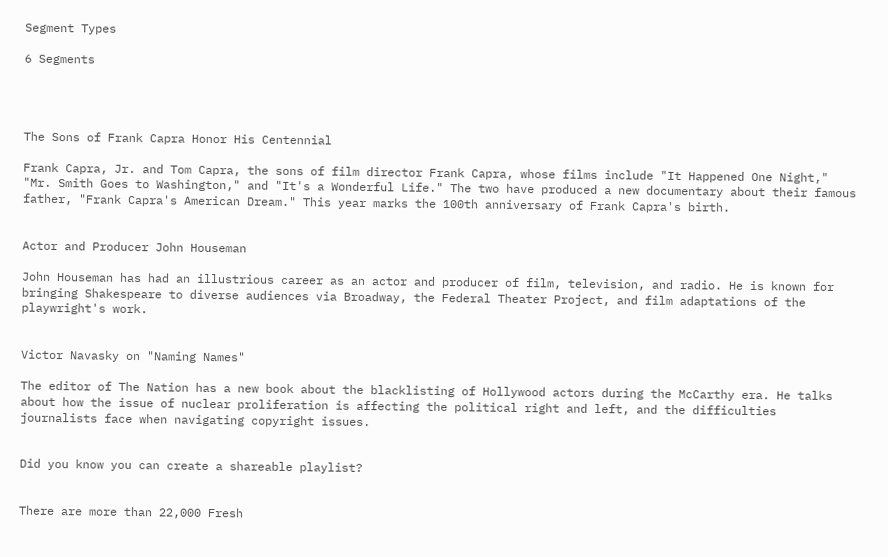Segment Types

6 Segments




The Sons of Frank Capra Honor His Centennial

Frank Capra, Jr. and Tom Capra, the sons of film director Frank Capra, whose films include "It Happened One Night," "Mr. Smith Goes to Washington," and "It's a Wonderful Life." The two have produced a new documentary about their famous father, "Frank Capra's American Dream." This year marks the 100th anniversary of Frank Capra's birth.


Actor and Producer John Houseman

John Houseman has had an illustrious career as an actor and producer of film, television, and radio. He is known for bringing Shakespeare to diverse audiences via Broadway, the Federal Theater Project, and film adaptations of the playwright's work.


Victor Navasky on "Naming Names"

The editor of The Nation has a new book about the blacklisting of Hollywood actors during the McCarthy era. He talks about how the issue of nuclear proliferation is affecting the political right and left, and the difficulties journalists face when navigating copyright issues.


Did you know you can create a shareable playlist?


There are more than 22,000 Fresh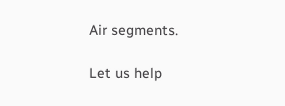Air segments.

Let us help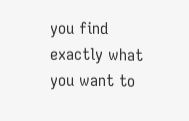you find exactly what you want to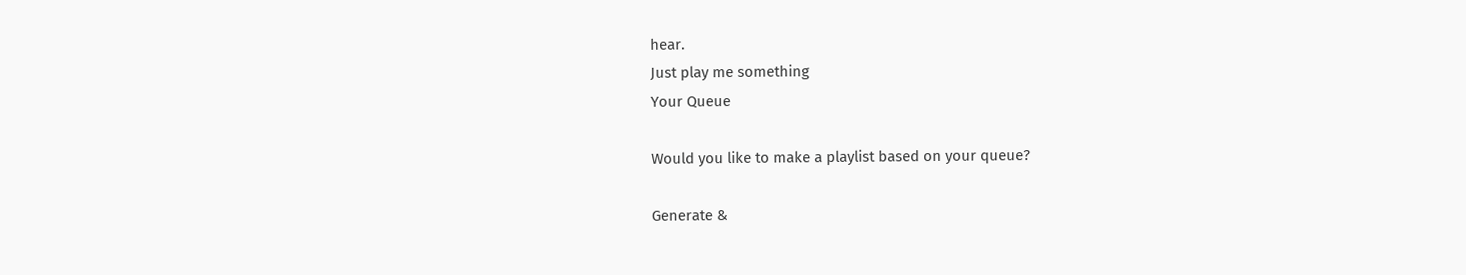hear.
Just play me something
Your Queue

Would you like to make a playlist based on your queue?

Generate &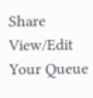Share View/Edit Your Queue